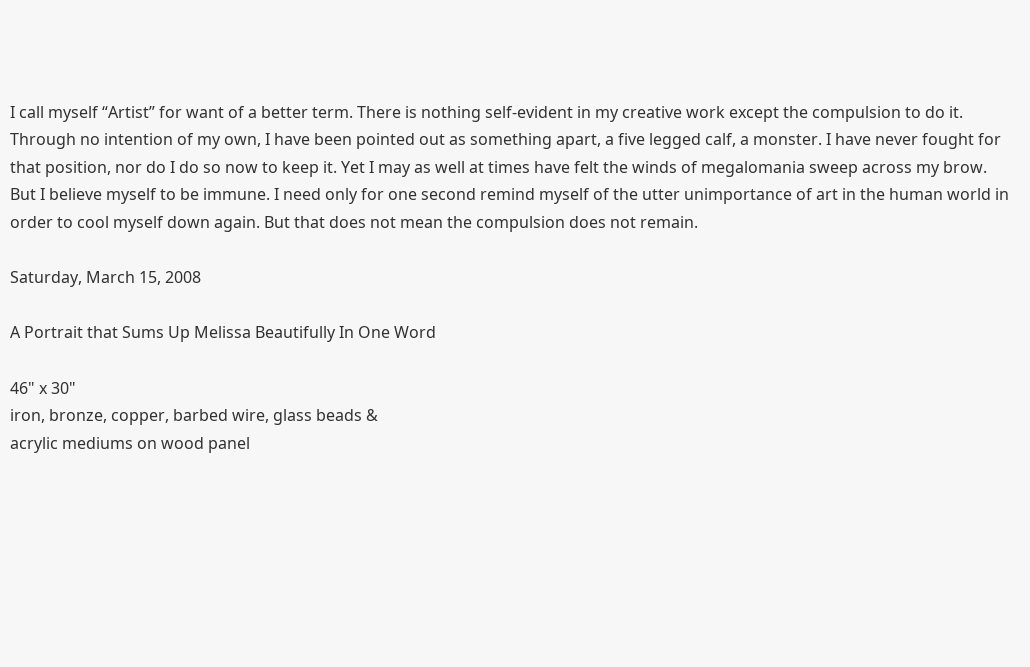I call myself “Artist” for want of a better term. There is nothing self-evident in my creative work except the compulsion to do it. Through no intention of my own, I have been pointed out as something apart, a five legged calf, a monster. I have never fought for that position, nor do I do so now to keep it. Yet I may as well at times have felt the winds of megalomania sweep across my brow. But I believe myself to be immune. I need only for one second remind myself of the utter unimportance of art in the human world in order to cool myself down again. But that does not mean the compulsion does not remain.

Saturday, March 15, 2008

A Portrait that Sums Up Melissa Beautifully In One Word

46" x 30"
iron, bronze, copper, barbed wire, glass beads &
acrylic mediums on wood panel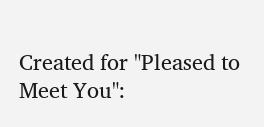Created for "Pleased to Meet You":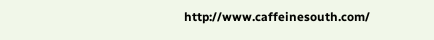http://www.caffeinesouth.com/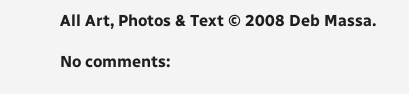All Art, Photos & Text © 2008 Deb Massa.

No comments: